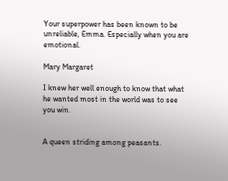Your superpower has been known to be unreliable, Emma. Especially when you are emotional.

Mary Margaret

I knew her well enough to know that what he wanted most in the world was to see you win.


A queen striding among peasants.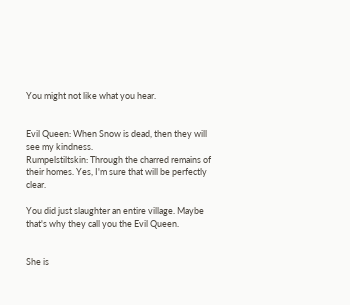You might not like what you hear.


Evil Queen: When Snow is dead, then they will see my kindness.
Rumpelstiltskin: Through the charred remains of their homes. Yes, I'm sure that will be perfectly clear.

You did just slaughter an entire village. Maybe that's why they call you the Evil Queen.


She is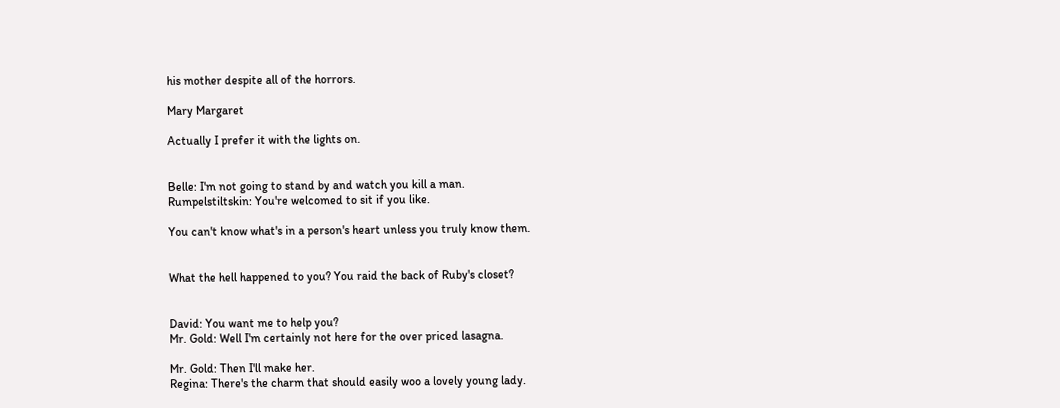his mother despite all of the horrors.

Mary Margaret

Actually I prefer it with the lights on.


Belle: I'm not going to stand by and watch you kill a man.
Rumpelstiltskin: You're welcomed to sit if you like.

You can't know what's in a person's heart unless you truly know them.


What the hell happened to you? You raid the back of Ruby's closet?


David: You want me to help you?
Mr. Gold: Well I'm certainly not here for the over priced lasagna.

Mr. Gold: Then I'll make her.
Regina: There's the charm that should easily woo a lovely young lady.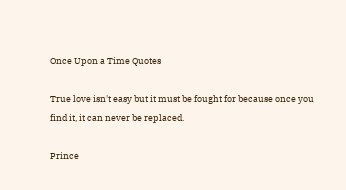Once Upon a Time Quotes

True love isn't easy but it must be fought for because once you find it, it can never be replaced.

Prince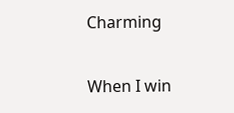Charming

When I win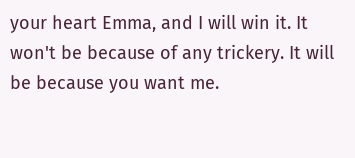your heart Emma, and I will win it. It won't be because of any trickery. It will be because you want me.